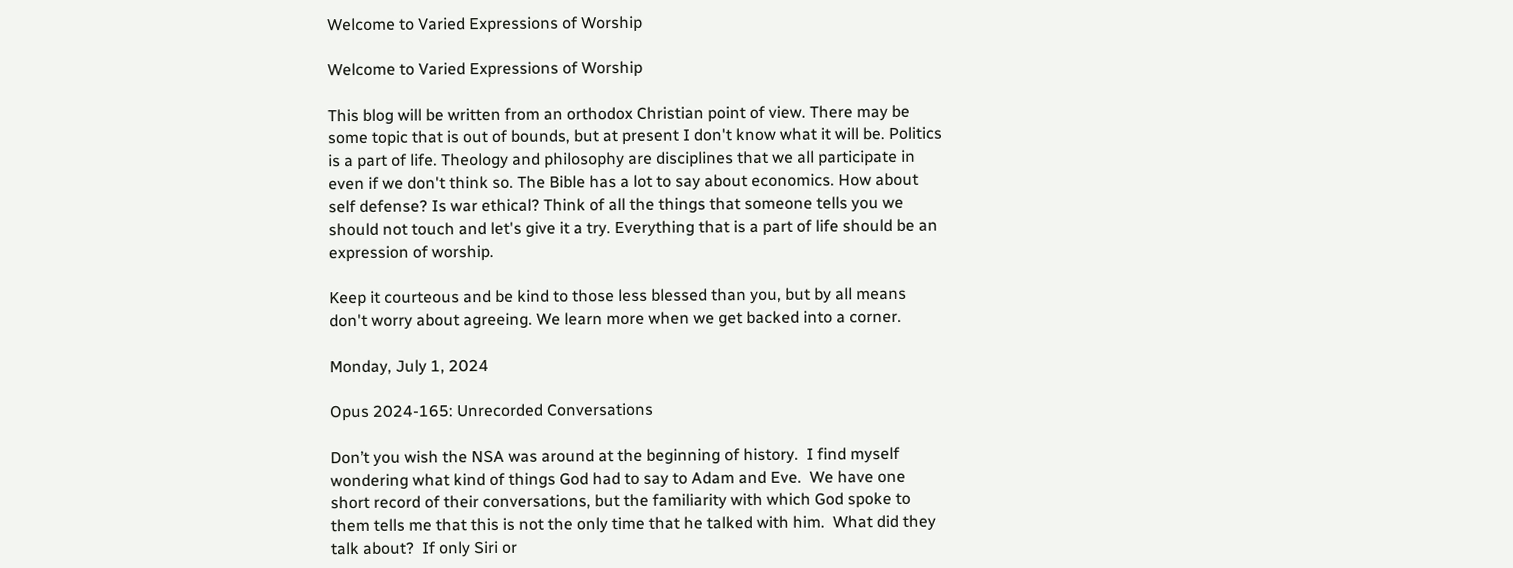Welcome to Varied Expressions of Worship

Welcome to Varied Expressions of Worship

This blog will be written from an orthodox Christian point of view. There may be some topic that is out of bounds, but at present I don't know what it will be. Politics is a part of life. Theology and philosophy are disciplines that we all participate in even if we don't think so. The Bible has a lot to say about economics. How about self defense? Is war ethical? Think of all the things that someone tells you we should not touch and let's give it a try. Everything that is a part of life should be an expression of worship.

Keep it courteous and be kind to those less blessed than you, but by all means don't worry about agreeing. We learn more when we get backed into a corner.

Monday, July 1, 2024

Opus 2024-165: Unrecorded Conversations

Don’t you wish the NSA was around at the beginning of history.  I find myself wondering what kind of things God had to say to Adam and Eve.  We have one short record of their conversations, but the familiarity with which God spoke to them tells me that this is not the only time that he talked with him.  What did they talk about?  If only Siri or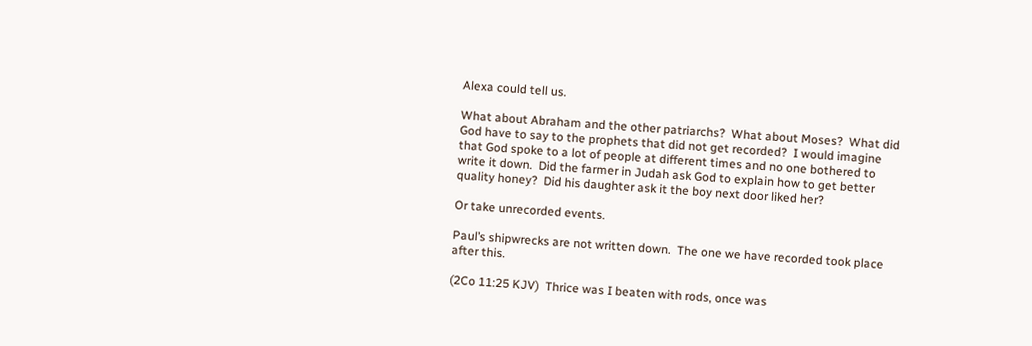Alexa could tell us.

What about Abraham and the other patriarchs?  What about Moses?  What did God have to say to the prophets that did not get recorded?  I would imagine that God spoke to a lot of people at different times and no one bothered to write it down.  Did the farmer in Judah ask God to explain how to get better quality honey?  Did his daughter ask it the boy next door liked her?

Or take unrecorded events.

Paul’s shipwrecks are not written down.  The one we have recorded took place after this.

(2Co 11:25 KJV)  Thrice was I beaten with rods, once was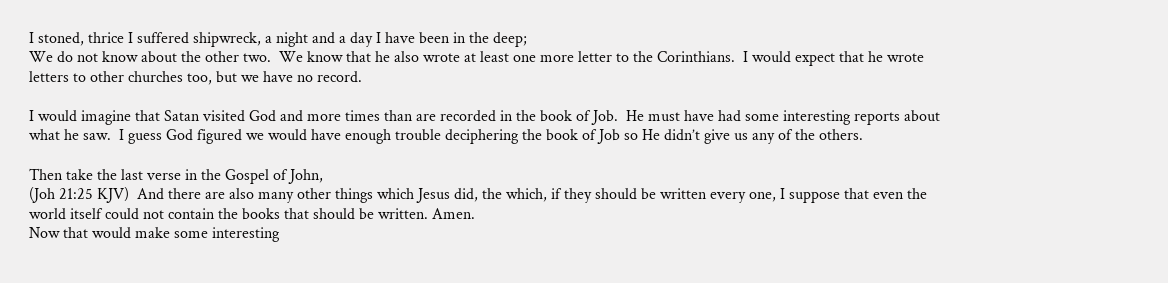I stoned, thrice I suffered shipwreck, a night and a day I have been in the deep;
We do not know about the other two.  We know that he also wrote at least one more letter to the Corinthians.  I would expect that he wrote letters to other churches too, but we have no record.

I would imagine that Satan visited God and more times than are recorded in the book of Job.  He must have had some interesting reports about what he saw.  I guess God figured we would have enough trouble deciphering the book of Job so He didn’t give us any of the others.

Then take the last verse in the Gospel of John,
(Joh 21:25 KJV)  And there are also many other things which Jesus did, the which, if they should be written every one, I suppose that even the world itself could not contain the books that should be written. Amen.
Now that would make some interesting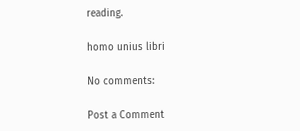reading.

homo unius libri

No comments:

Post a Comment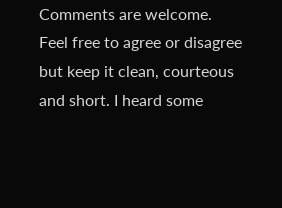Comments are welcome. Feel free to agree or disagree but keep it clean, courteous and short. I heard some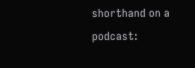shorthand on a podcast: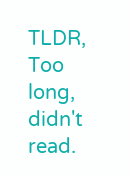TLDR, Too long, didn't read.